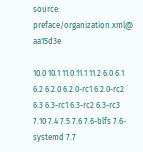source: preface/organization.xml@ aa15d3e

10.0 10.1 11.0 11.1 11.2 6.0 6.1 6.2 6.2.0 6.2.0-rc1 6.2.0-rc2 6.3 6.3-rc1 6.3-rc2 6.3-rc3 7.10 7.4 7.5 7.6 7.6-blfs 7.6-systemd 7.7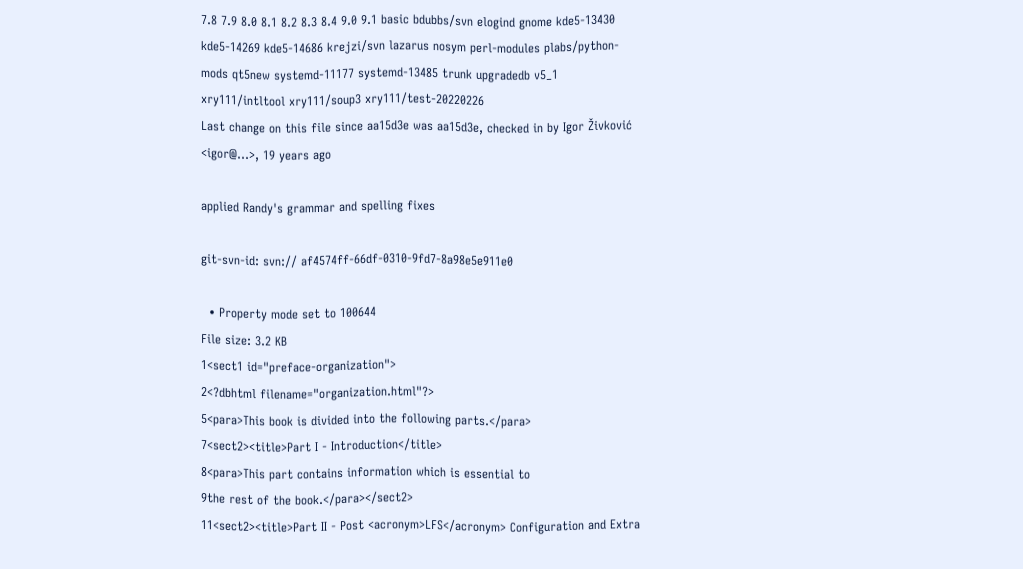7.8 7.9 8.0 8.1 8.2 8.3 8.4 9.0 9.1 basic bdubbs/svn elogind gnome kde5-13430 kde5-14269 kde5-14686 krejzi/svn lazarus nosym perl-modules plabs/python-mods qt5new systemd-11177 systemd-13485 trunk upgradedb v5_1 xry111/intltool xry111/soup3 xry111/test-20220226
Last change on this file since aa15d3e was aa15d3e, checked in by Igor Živković <igor@…>, 19 years ago

applied Randy's grammar and spelling fixes

git-svn-id: svn:// af4574ff-66df-0310-9fd7-8a98e5e911e0

  • Property mode set to 100644
File size: 3.2 KB
1<sect1 id="preface-organization">
2<?dbhtml filename="organization.html"?>
5<para>This book is divided into the following parts.</para>
7<sect2><title>Part I - Introduction</title>
8<para>This part contains information which is essential to
9the rest of the book.</para></sect2>
11<sect2><title>Part II - Post <acronym>LFS</acronym> Configuration and Extra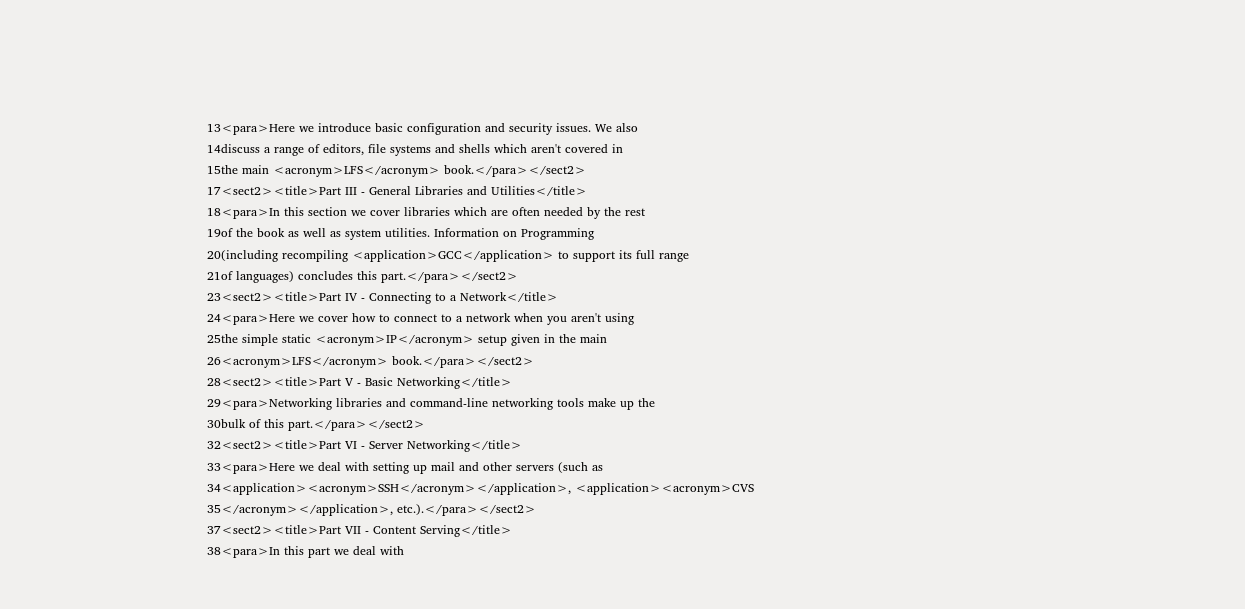13<para>Here we introduce basic configuration and security issues. We also
14discuss a range of editors, file systems and shells which aren't covered in
15the main <acronym>LFS</acronym> book.</para></sect2>
17<sect2><title>Part III - General Libraries and Utilities</title>
18<para>In this section we cover libraries which are often needed by the rest
19of the book as well as system utilities. Information on Programming
20(including recompiling <application>GCC</application> to support its full range
21of languages) concludes this part.</para></sect2>
23<sect2><title>Part IV - Connecting to a Network</title>
24<para>Here we cover how to connect to a network when you aren't using
25the simple static <acronym>IP</acronym> setup given in the main
26<acronym>LFS</acronym> book.</para></sect2>
28<sect2><title>Part V - Basic Networking</title>
29<para>Networking libraries and command-line networking tools make up the
30bulk of this part.</para></sect2>
32<sect2><title>Part VI - Server Networking</title>
33<para>Here we deal with setting up mail and other servers (such as
34<application><acronym>SSH</acronym></application>, <application><acronym>CVS
35</acronym></application>, etc.).</para></sect2>
37<sect2><title>Part VII - Content Serving</title>
38<para>In this part we deal with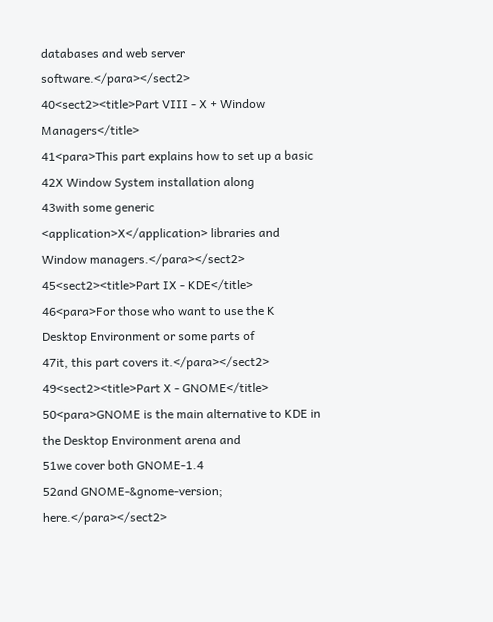databases and web server software.</para></sect2>
40<sect2><title>Part VIII - X + Window Managers</title>
41<para>This part explains how to set up a basic
42X Window System installation along
43with some generic <application>X</application> libraries and Window managers.</para></sect2>
45<sect2><title>Part IX - KDE</title>
46<para>For those who want to use the K Desktop Environment or some parts of
47it, this part covers it.</para></sect2>
49<sect2><title>Part X - GNOME</title>
50<para>GNOME is the main alternative to KDE in the Desktop Environment arena and
51we cover both GNOME-1.4
52and GNOME-&gnome-version; here.</para></sect2>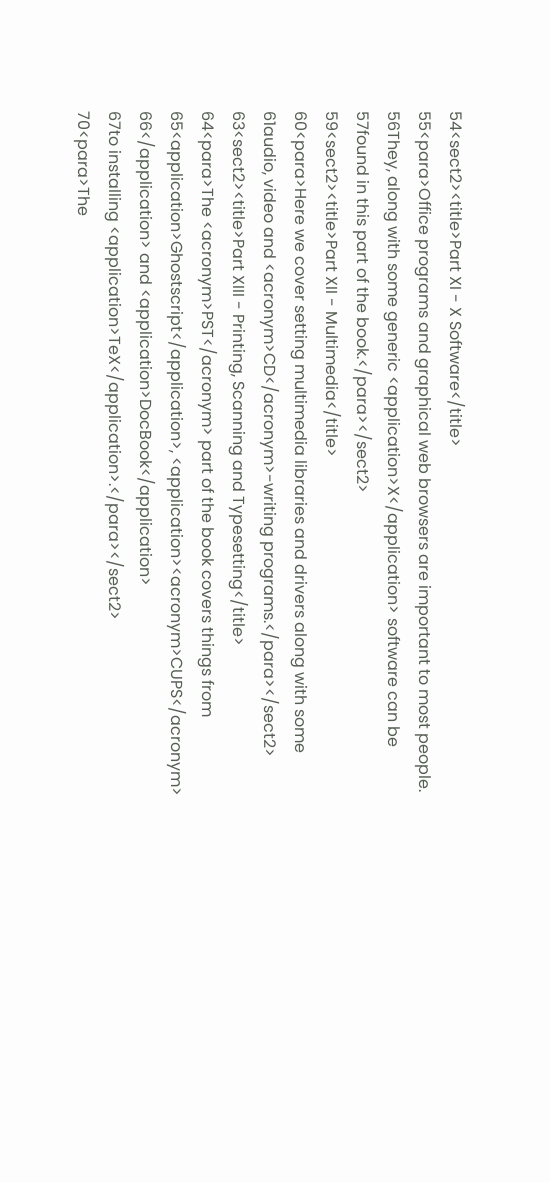54<sect2><title>Part XI - X Software</title>
55<para>Office programs and graphical web browsers are important to most people.
56They, along with some generic <application>X</application> software can be
57found in this part of the book.</para></sect2>
59<sect2><title>Part XII - Multimedia</title>
60<para>Here we cover setting multimedia libraries and drivers along with some
61audio, video and <acronym>CD</acronym>-writing programs.</para></sect2>
63<sect2><title>Part XIII - Printing, Scanning and Typesetting</title>
64<para>The <acronym>PST</acronym> part of the book covers things from
65<application>Ghostscript</application>, <application><acronym>CUPS</acronym>
66</application> and <application>DocBook</application>
67to installing <application>TeX</application>.</para></sect2>
70<para>The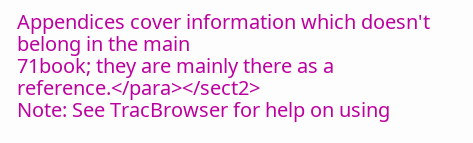Appendices cover information which doesn't belong in the main
71book; they are mainly there as a reference.</para></sect2>
Note: See TracBrowser for help on using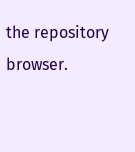the repository browser.